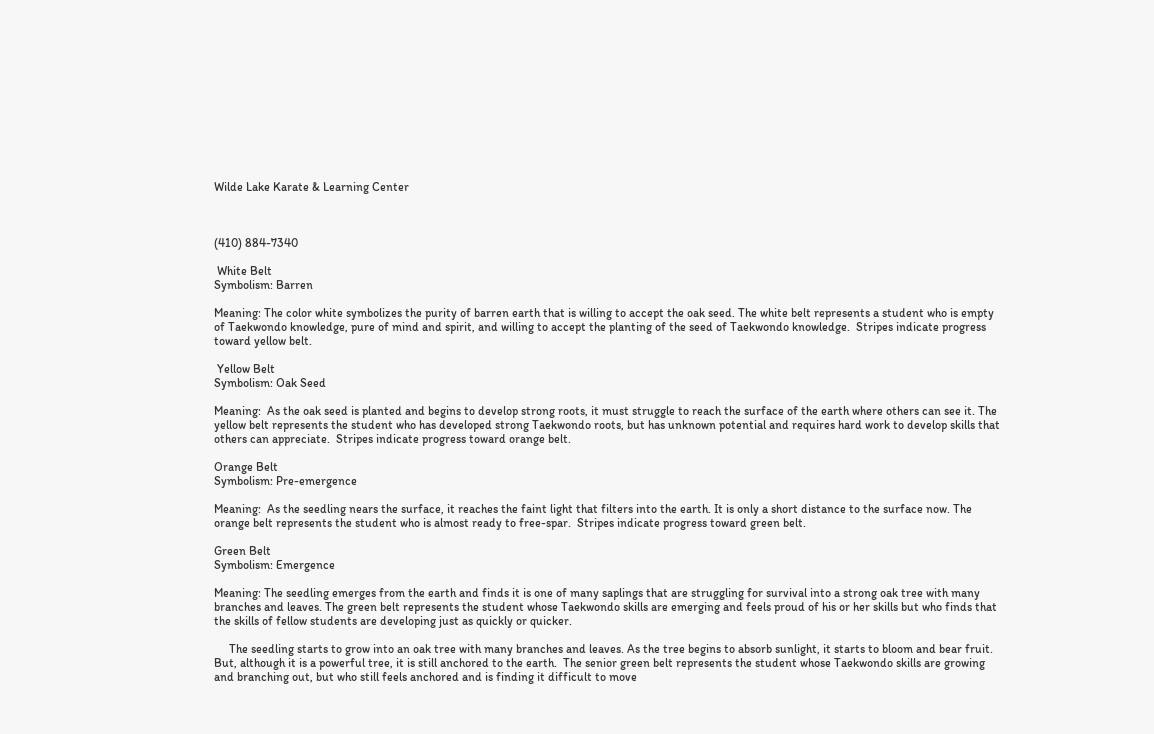Wilde Lake Karate & Learning Center



(410) 884-7340

 White Belt
Symbolism: Barren

Meaning: The color white symbolizes the purity of barren earth that is willing to accept the oak seed. The white belt represents a student who is empty of Taekwondo knowledge, pure of mind and spirit, and willing to accept the planting of the seed of Taekwondo knowledge.  Stripes indicate progress toward yellow belt.

 Yellow Belt
Symbolism: Oak Seed

Meaning:  As the oak seed is planted and begins to develop strong roots, it must struggle to reach the surface of the earth where others can see it. The yellow belt represents the student who has developed strong Taekwondo roots, but has unknown potential and requires hard work to develop skills that others can appreciate.  Stripes indicate progress toward orange belt.

Orange Belt
Symbolism: Pre-emergence

Meaning:  As the seedling nears the surface, it reaches the faint light that filters into the earth. It is only a short distance to the surface now. The orange belt represents the student who is almost ready to free-spar.  Stripes indicate progress toward green belt.

Green Belt
Symbolism: Emergence

Meaning: The seedling emerges from the earth and finds it is one of many saplings that are struggling for survival into a strong oak tree with many branches and leaves. The green belt represents the student whose Taekwondo skills are emerging and feels proud of his or her skills but who finds that the skills of fellow students are developing just as quickly or quicker.

     The seedling starts to grow into an oak tree with many branches and leaves. As the tree begins to absorb sunlight, it starts to bloom and bear fruit.  But, although it is a powerful tree, it is still anchored to the earth.  The senior green belt represents the student whose Taekwondo skills are growing and branching out, but who still feels anchored and is finding it difficult to move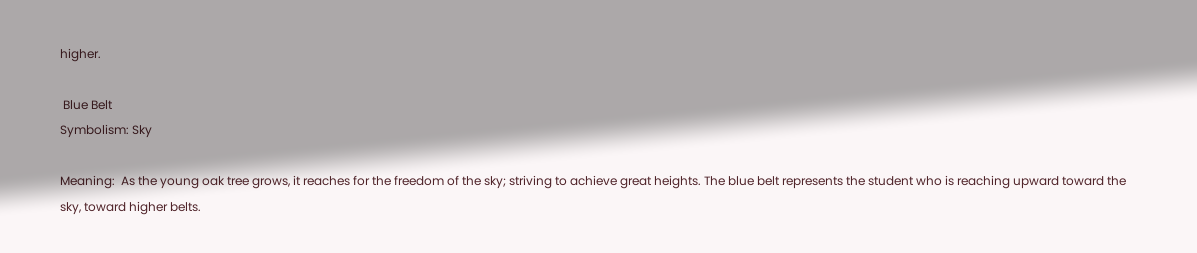higher.

 Blue Belt
Symbolism: Sky

Meaning:  As the young oak tree grows, it reaches for the freedom of the sky; striving to achieve great heights. The blue belt represents the student who is reaching upward toward the sky, toward higher belts.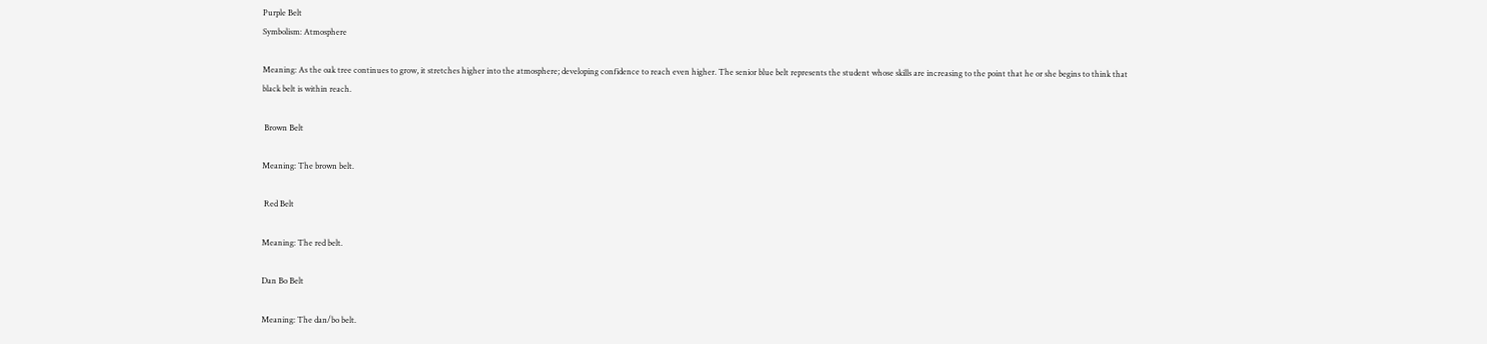Purple Belt
Symbolism: Atmosphere

Meaning: As the oak tree continues to grow, it stretches higher into the atmosphere; developing confidence to reach even higher. The senior blue belt represents the student whose skills are increasing to the point that he or she begins to think that black belt is within reach.

 Brown Belt

Meaning: The brown belt.

 Red Belt

Meaning: The red belt.

Dan Bo Belt

Meaning: The dan/bo belt.